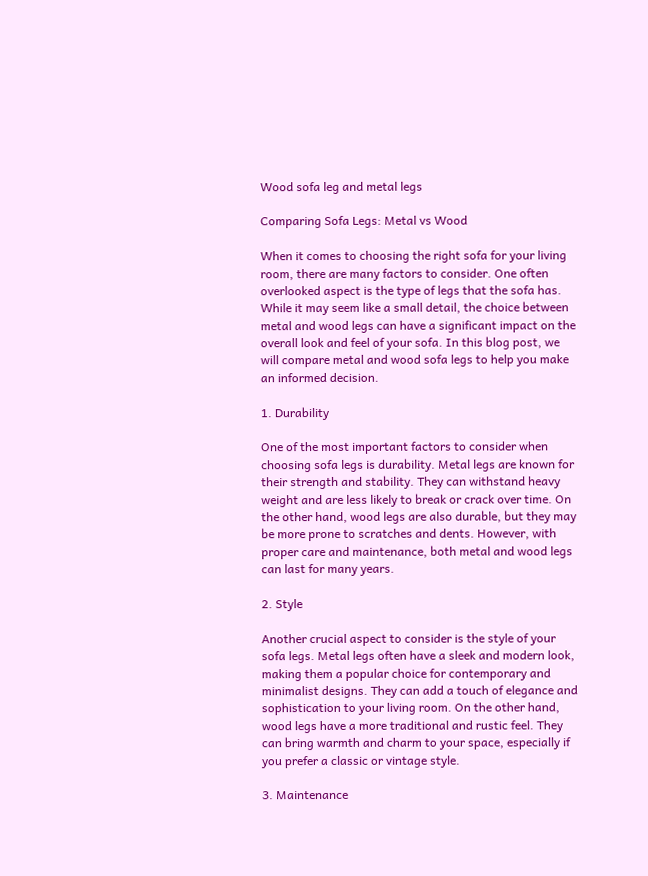Wood sofa leg and metal legs

Comparing Sofa Legs: Metal vs Wood

When it comes to choosing the right sofa for your living room, there are many factors to consider. One often overlooked aspect is the type of legs that the sofa has. While it may seem like a small detail, the choice between metal and wood legs can have a significant impact on the overall look and feel of your sofa. In this blog post, we will compare metal and wood sofa legs to help you make an informed decision.

1. Durability

One of the most important factors to consider when choosing sofa legs is durability. Metal legs are known for their strength and stability. They can withstand heavy weight and are less likely to break or crack over time. On the other hand, wood legs are also durable, but they may be more prone to scratches and dents. However, with proper care and maintenance, both metal and wood legs can last for many years.

2. Style

Another crucial aspect to consider is the style of your sofa legs. Metal legs often have a sleek and modern look, making them a popular choice for contemporary and minimalist designs. They can add a touch of elegance and sophistication to your living room. On the other hand, wood legs have a more traditional and rustic feel. They can bring warmth and charm to your space, especially if you prefer a classic or vintage style.

3. Maintenance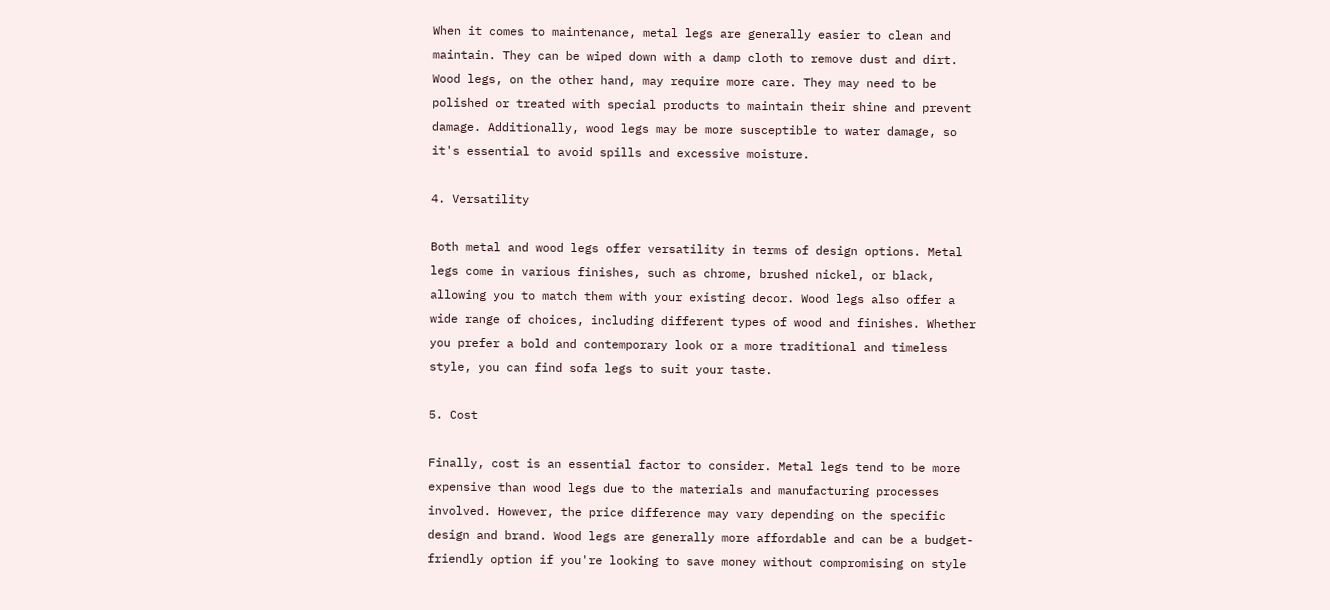When it comes to maintenance, metal legs are generally easier to clean and maintain. They can be wiped down with a damp cloth to remove dust and dirt. Wood legs, on the other hand, may require more care. They may need to be polished or treated with special products to maintain their shine and prevent damage. Additionally, wood legs may be more susceptible to water damage, so it's essential to avoid spills and excessive moisture.

4. Versatility

Both metal and wood legs offer versatility in terms of design options. Metal legs come in various finishes, such as chrome, brushed nickel, or black, allowing you to match them with your existing decor. Wood legs also offer a wide range of choices, including different types of wood and finishes. Whether you prefer a bold and contemporary look or a more traditional and timeless style, you can find sofa legs to suit your taste.

5. Cost

Finally, cost is an essential factor to consider. Metal legs tend to be more expensive than wood legs due to the materials and manufacturing processes involved. However, the price difference may vary depending on the specific design and brand. Wood legs are generally more affordable and can be a budget-friendly option if you're looking to save money without compromising on style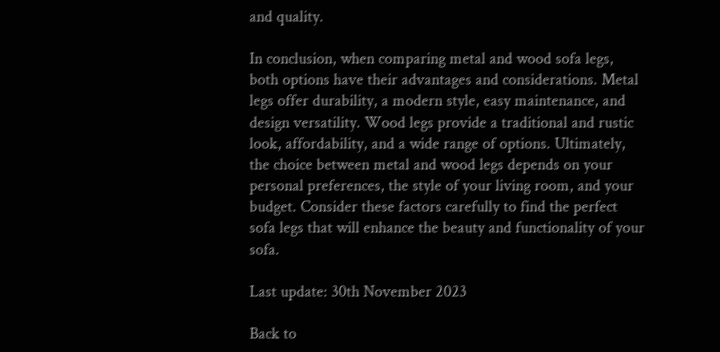and quality.

In conclusion, when comparing metal and wood sofa legs, both options have their advantages and considerations. Metal legs offer durability, a modern style, easy maintenance, and design versatility. Wood legs provide a traditional and rustic look, affordability, and a wide range of options. Ultimately, the choice between metal and wood legs depends on your personal preferences, the style of your living room, and your budget. Consider these factors carefully to find the perfect sofa legs that will enhance the beauty and functionality of your sofa.

Last update: 30th November 2023

Back to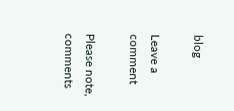blog

Leave a comment

Please note, comments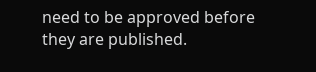need to be approved before they are published.